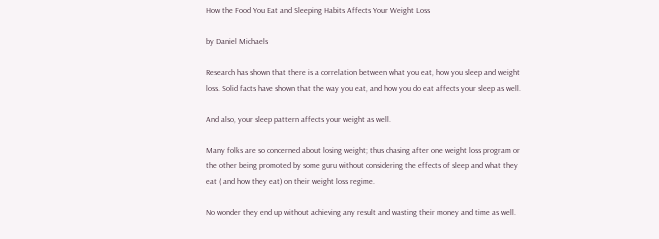How the Food You Eat and Sleeping Habits Affects Your Weight Loss

by Daniel Michaels

Research has shown that there is a correlation between what you eat, how you sleep and weight loss. Solid facts have shown that the way you eat, and how you do eat affects your sleep as well.

And also, your sleep pattern affects your weight as well.

Many folks are so concerned about losing weight; thus chasing after one weight loss program or the other being promoted by some guru without considering the effects of sleep and what they eat ( and how they eat) on their weight loss regime.

No wonder they end up without achieving any result and wasting their money and time as well.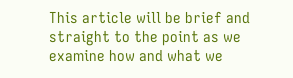This article will be brief and straight to the point as we examine how and what we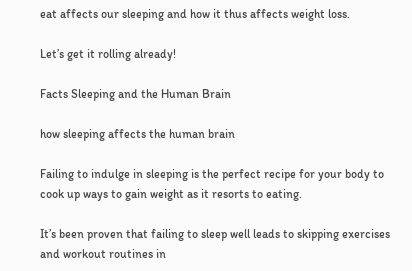eat affects our sleeping and how it thus affects weight loss.

Let’s get it rolling already!

Facts Sleeping and the Human Brain

how sleeping affects the human brain

Failing to indulge in sleeping is the perfect recipe for your body to cook up ways to gain weight as it resorts to eating.

It’s been proven that failing to sleep well leads to skipping exercises and workout routines in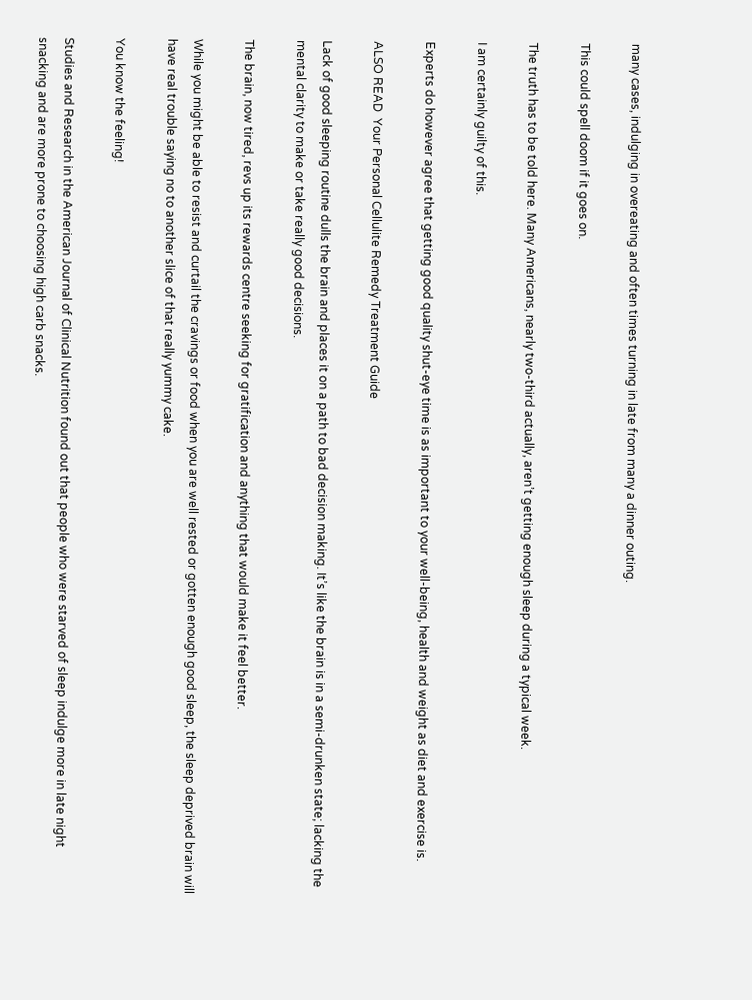many cases, indulging in overeating and often times turning in late from many a dinner outing.

This could spell doom if it goes on.

The truth has to be told here. Many Americans, nearly two-third actually, aren’t getting enough sleep during a typical week.

I am certainly guilty of this.

Experts do however agree that getting good quality shut-eye time is as important to your well-being, health and weight as diet and exercise is.

ALSO READ  Your Personal Cellulite Remedy Treatment Guide

Lack of good sleeping routine dulls the brain and places it on a path to bad decision making. It’s like the brain is in a semi-drunken state; lacking the mental clarity to make or take really good decisions.

The brain, now tired, revs up its rewards centre seeking for gratification and anything that would make it feel better.

While you might be able to resist and curtail the cravings or food when you are well rested or gotten enough good sleep, the sleep deprived brain will have real trouble saying no to another slice of that really yummy cake.

You know the feeling!

Studies and Research in the American Journal of Clinical Nutrition found out that people who were starved of sleep indulge more in late night snacking and are more prone to choosing high carb snacks.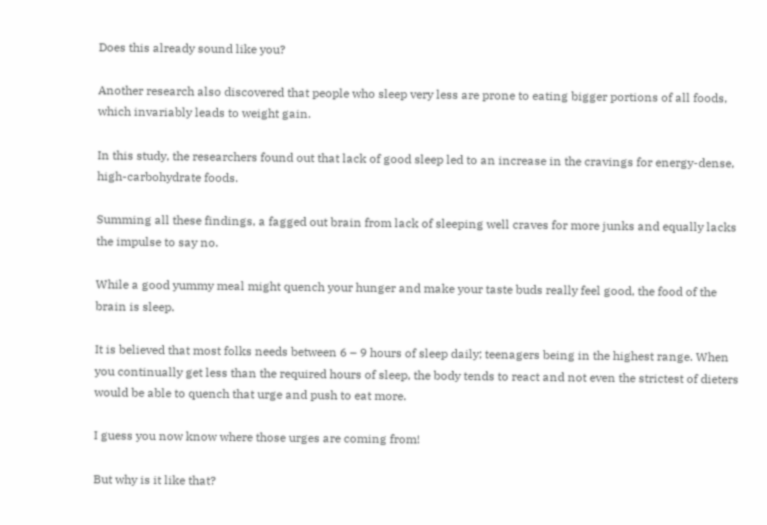Does this already sound like you?

Another research also discovered that people who sleep very less are prone to eating bigger portions of all foods, which invariably leads to weight gain.

In this study, the researchers found out that lack of good sleep led to an increase in the cravings for energy-dense, high-carbohydrate foods.

Summing all these findings, a fagged out brain from lack of sleeping well craves for more junks and equally lacks the impulse to say no.

While a good yummy meal might quench your hunger and make your taste buds really feel good, the food of the brain is sleep.

It is believed that most folks needs between 6 – 9 hours of sleep daily; teenagers being in the highest range. When you continually get less than the required hours of sleep, the body tends to react and not even the strictest of dieters would be able to quench that urge and push to eat more.

I guess you now know where those urges are coming from!

But why is it like that?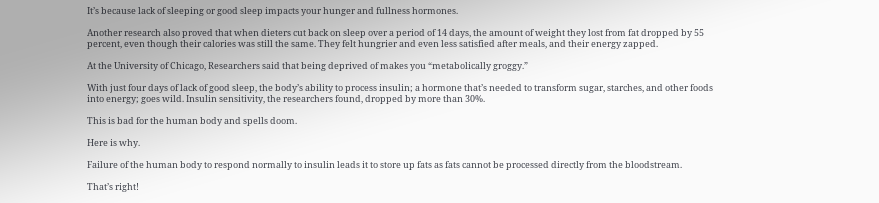It’s because lack of sleeping or good sleep impacts your hunger and fullness hormones.

Another research also proved that when dieters cut back on sleep over a period of 14 days, the amount of weight they lost from fat dropped by 55 percent, even though their calories was still the same. They felt hungrier and even less satisfied after meals, and their energy zapped.

At the University of Chicago, Researchers said that being deprived of makes you “metabolically groggy.”

With just four days of lack of good sleep, the body’s ability to process insulin; a hormone that’s needed to transform sugar, starches, and other foods into energy; goes wild. Insulin sensitivity, the researchers found, dropped by more than 30%.

This is bad for the human body and spells doom.

Here is why.

Failure of the human body to respond normally to insulin leads it to store up fats as fats cannot be processed directly from the bloodstream.

That’s right!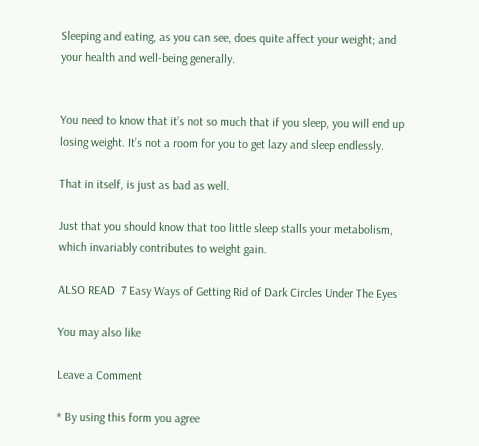Sleeping and eating, as you can see, does quite affect your weight; and your health and well-being generally.


You need to know that it’s not so much that if you sleep, you will end up losing weight. It’s not a room for you to get lazy and sleep endlessly.

That in itself, is just as bad as well.

Just that you should know that too little sleep stalls your metabolism, which invariably contributes to weight gain.

ALSO READ  7 Easy Ways of Getting Rid of Dark Circles Under The Eyes

You may also like

Leave a Comment

* By using this form you agree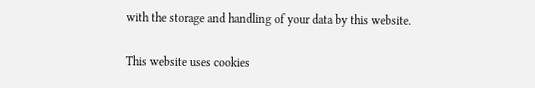with the storage and handling of your data by this website.

This website uses cookies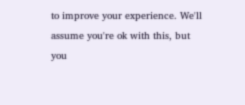to improve your experience. We'll assume you're ok with this, but you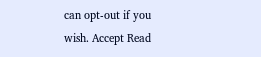can opt-out if you wish. Accept Read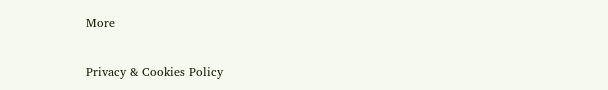More

Privacy & Cookies Policy